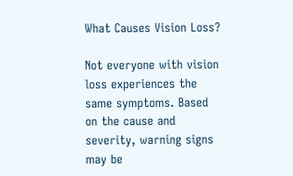What Causes Vision Loss?

Not everyone with vision loss experiences the same symptoms. Based on the cause and severity, warning signs may be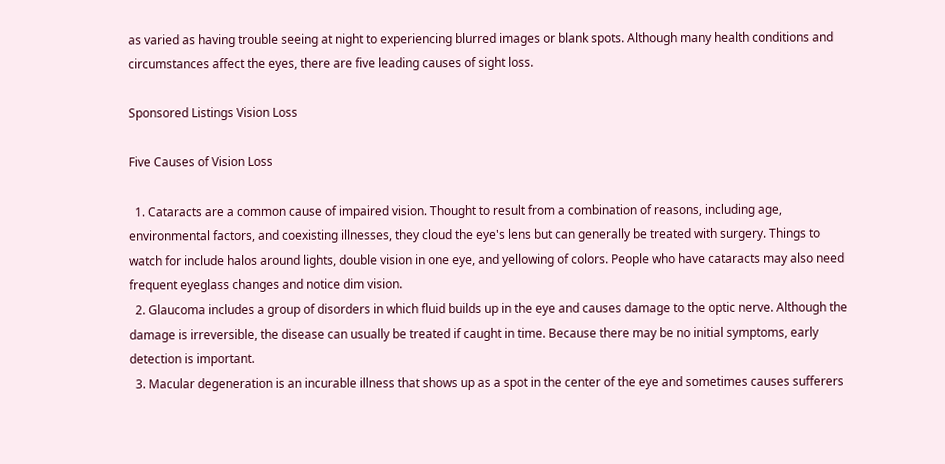as varied as having trouble seeing at night to experiencing blurred images or blank spots. Although many health conditions and circumstances affect the eyes, there are five leading causes of sight loss.

Sponsored Listings Vision Loss

Five Causes of Vision Loss

  1. Cataracts are a common cause of impaired vision. Thought to result from a combination of reasons, including age, environmental factors, and coexisting illnesses, they cloud the eye's lens but can generally be treated with surgery. Things to watch for include halos around lights, double vision in one eye, and yellowing of colors. People who have cataracts may also need frequent eyeglass changes and notice dim vision.
  2. Glaucoma includes a group of disorders in which fluid builds up in the eye and causes damage to the optic nerve. Although the damage is irreversible, the disease can usually be treated if caught in time. Because there may be no initial symptoms, early detection is important.
  3. Macular degeneration is an incurable illness that shows up as a spot in the center of the eye and sometimes causes sufferers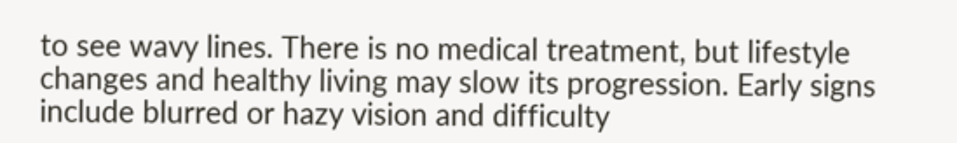to see wavy lines. There is no medical treatment, but lifestyle changes and healthy living may slow its progression. Early signs include blurred or hazy vision and difficulty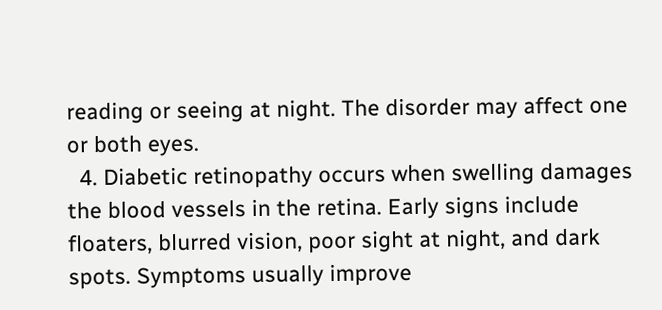reading or seeing at night. The disorder may affect one or both eyes.
  4. Diabetic retinopathy occurs when swelling damages the blood vessels in the retina. Early signs include floaters, blurred vision, poor sight at night, and dark spots. Symptoms usually improve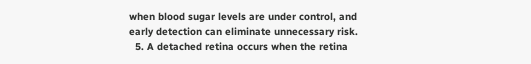when blood sugar levels are under control, and early detection can eliminate unnecessary risk.
  5. A detached retina occurs when the retina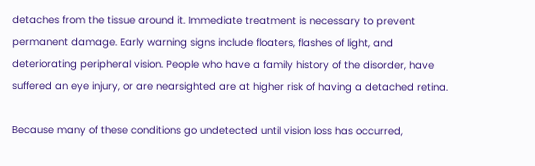detaches from the tissue around it. Immediate treatment is necessary to prevent permanent damage. Early warning signs include floaters, flashes of light, and deteriorating peripheral vision. People who have a family history of the disorder, have suffered an eye injury, or are nearsighted are at higher risk of having a detached retina.

Because many of these conditions go undetected until vision loss has occurred,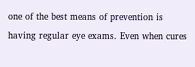one of the best means of prevention is having regular eye exams. Even when cures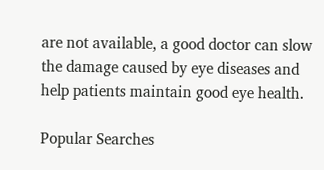are not available, a good doctor can slow the damage caused by eye diseases and help patients maintain good eye health.

Popular Searches